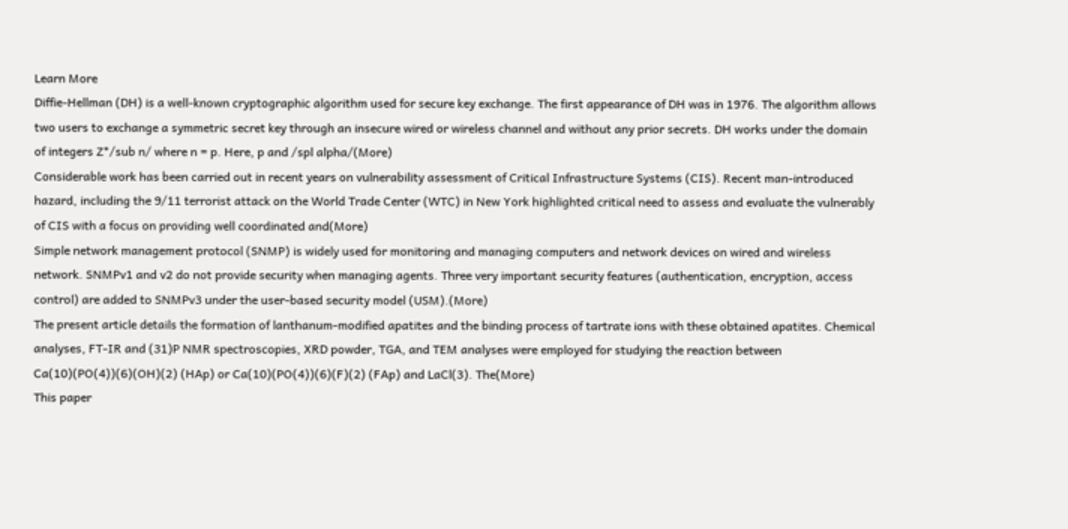Learn More
Diffie-Hellman (DH) is a well-known cryptographic algorithm used for secure key exchange. The first appearance of DH was in 1976. The algorithm allows two users to exchange a symmetric secret key through an insecure wired or wireless channel and without any prior secrets. DH works under the domain of integers Z*/sub n/ where n = p. Here, p and /spl alpha/(More)
Considerable work has been carried out in recent years on vulnerability assessment of Critical Infrastructure Systems (CIS). Recent man-introduced hazard, including the 9/11 terrorist attack on the World Trade Center (WTC) in New York highlighted critical need to assess and evaluate the vulnerably of CIS with a focus on providing well coordinated and(More)
Simple network management protocol (SNMP) is widely used for monitoring and managing computers and network devices on wired and wireless network. SNMPv1 and v2 do not provide security when managing agents. Three very important security features (authentication, encryption, access control) are added to SNMPv3 under the user-based security model (USM).(More)
The present article details the formation of lanthanum-modified apatites and the binding process of tartrate ions with these obtained apatites. Chemical analyses, FT-IR and (31)P NMR spectroscopies, XRD powder, TGA, and TEM analyses were employed for studying the reaction between Ca(10)(PO(4))(6)(OH)(2) (HAp) or Ca(10)(PO(4))(6)(F)(2) (FAp) and LaCl(3). The(More)
This paper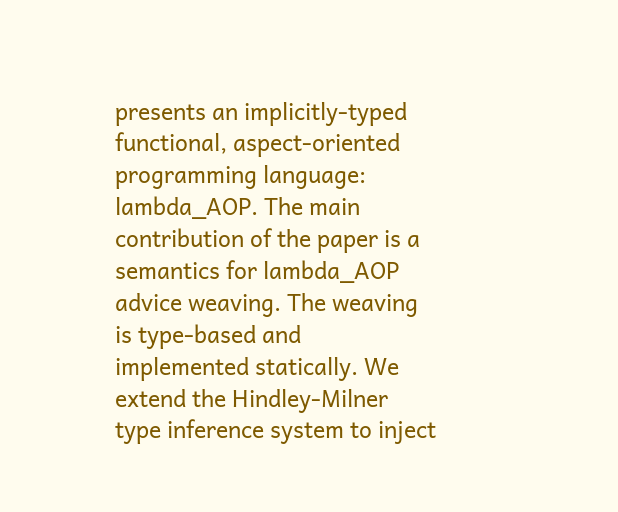presents an implicitly-typed functional, aspect-oriented programming language: lambda_AOP. The main contribution of the paper is a semantics for lambda_AOP advice weaving. The weaving is type-based and implemented statically. We extend the Hindley-Milner type inference system to inject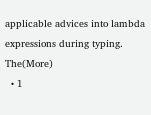applicable advices into lambda expressions during typing. The(More)
  • 1